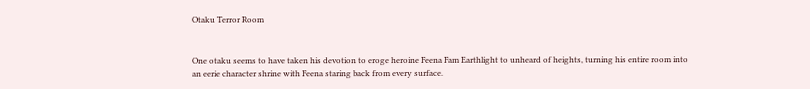Otaku Terror Room


One otaku seems to have taken his devotion to eroge heroine Feena Fam Earthlight to unheard of heights, turning his entire room into an eerie character shrine with Feena staring back from every surface.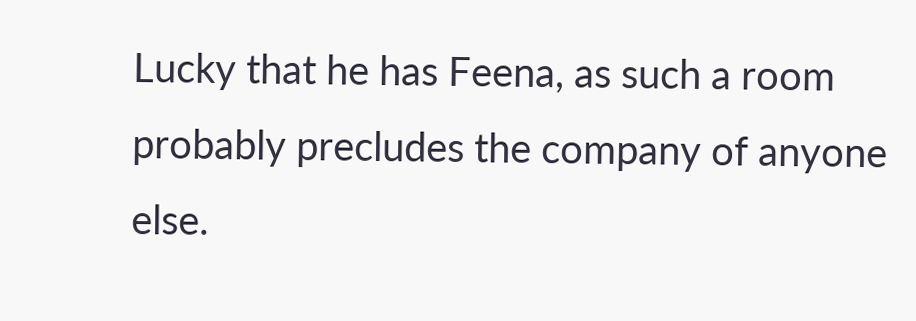Lucky that he has Feena, as such a room probably precludes the company of anyone else.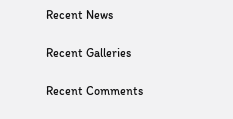Recent News

Recent Galleries

Recent Comments